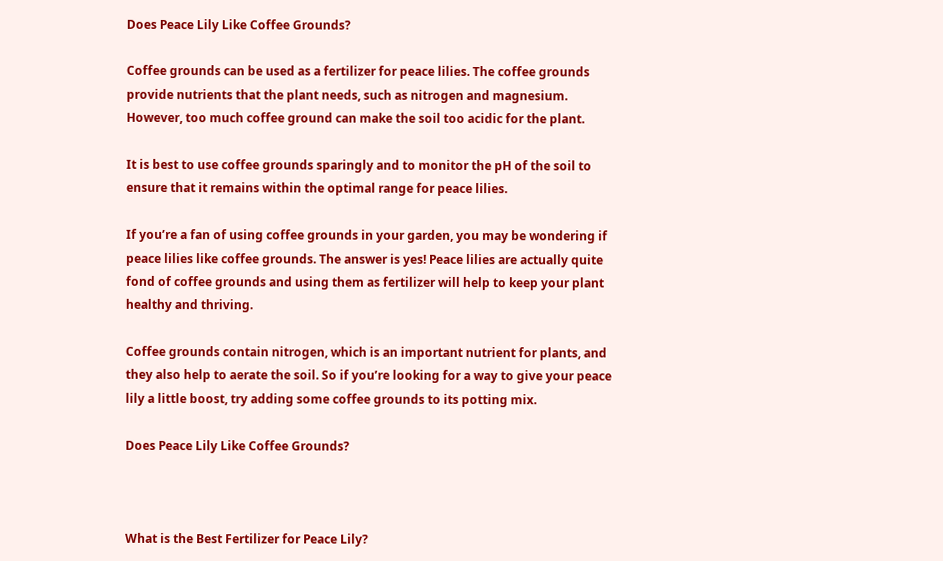Does Peace Lily Like Coffee Grounds?

Coffee grounds can be used as a fertilizer for peace lilies. The coffee grounds provide nutrients that the plant needs, such as nitrogen and magnesium. However, too much coffee ground can make the soil too acidic for the plant.

It is best to use coffee grounds sparingly and to monitor the pH of the soil to ensure that it remains within the optimal range for peace lilies.

If you’re a fan of using coffee grounds in your garden, you may be wondering if peace lilies like coffee grounds. The answer is yes! Peace lilies are actually quite fond of coffee grounds and using them as fertilizer will help to keep your plant healthy and thriving.

Coffee grounds contain nitrogen, which is an important nutrient for plants, and they also help to aerate the soil. So if you’re looking for a way to give your peace lily a little boost, try adding some coffee grounds to its potting mix.

Does Peace Lily Like Coffee Grounds?



What is the Best Fertilizer for Peace Lily?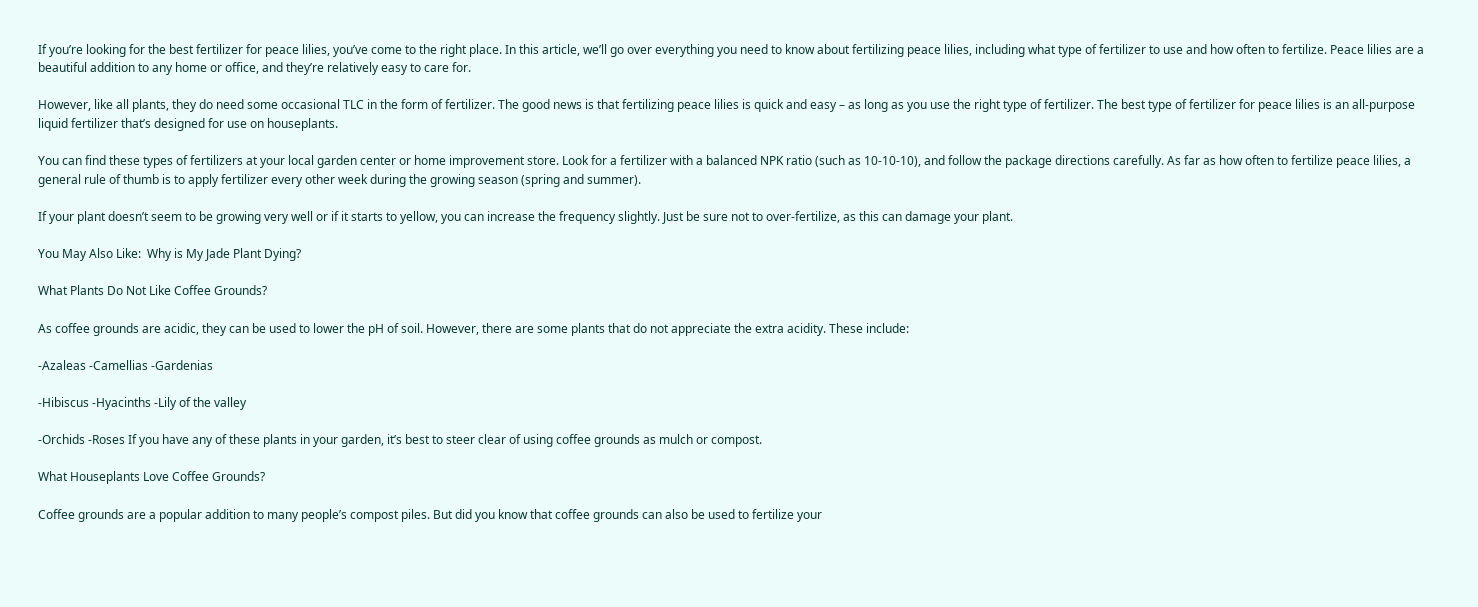If you’re looking for the best fertilizer for peace lilies, you’ve come to the right place. In this article, we’ll go over everything you need to know about fertilizing peace lilies, including what type of fertilizer to use and how often to fertilize. Peace lilies are a beautiful addition to any home or office, and they’re relatively easy to care for.

However, like all plants, they do need some occasional TLC in the form of fertilizer. The good news is that fertilizing peace lilies is quick and easy – as long as you use the right type of fertilizer. The best type of fertilizer for peace lilies is an all-purpose liquid fertilizer that’s designed for use on houseplants.

You can find these types of fertilizers at your local garden center or home improvement store. Look for a fertilizer with a balanced NPK ratio (such as 10-10-10), and follow the package directions carefully. As far as how often to fertilize peace lilies, a general rule of thumb is to apply fertilizer every other week during the growing season (spring and summer).

If your plant doesn’t seem to be growing very well or if it starts to yellow, you can increase the frequency slightly. Just be sure not to over-fertilize, as this can damage your plant.

You May Also Like:  Why is My Jade Plant Dying?

What Plants Do Not Like Coffee Grounds?

As coffee grounds are acidic, they can be used to lower the pH of soil. However, there are some plants that do not appreciate the extra acidity. These include:

-Azaleas -Camellias -Gardenias

-Hibiscus -Hyacinths -Lily of the valley

-Orchids -Roses If you have any of these plants in your garden, it’s best to steer clear of using coffee grounds as mulch or compost.

What Houseplants Love Coffee Grounds?

Coffee grounds are a popular addition to many people’s compost piles. But did you know that coffee grounds can also be used to fertilize your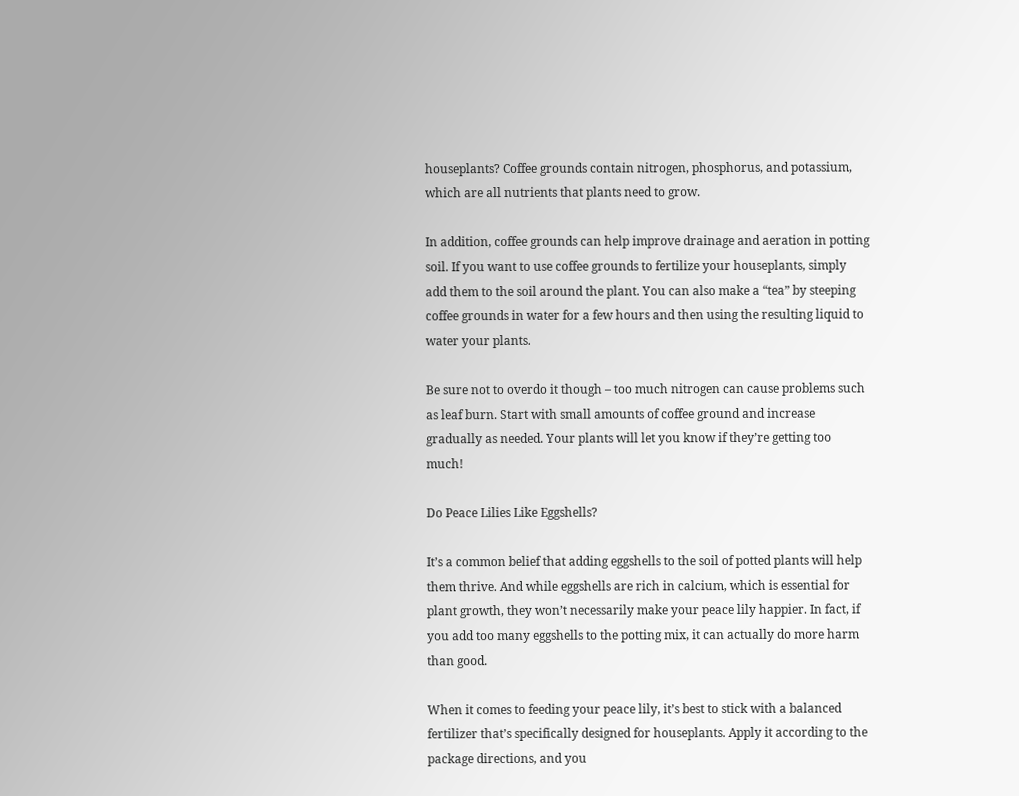houseplants? Coffee grounds contain nitrogen, phosphorus, and potassium, which are all nutrients that plants need to grow.

In addition, coffee grounds can help improve drainage and aeration in potting soil. If you want to use coffee grounds to fertilize your houseplants, simply add them to the soil around the plant. You can also make a “tea” by steeping coffee grounds in water for a few hours and then using the resulting liquid to water your plants.

Be sure not to overdo it though – too much nitrogen can cause problems such as leaf burn. Start with small amounts of coffee ground and increase gradually as needed. Your plants will let you know if they’re getting too much!

Do Peace Lilies Like Eggshells?

It’s a common belief that adding eggshells to the soil of potted plants will help them thrive. And while eggshells are rich in calcium, which is essential for plant growth, they won’t necessarily make your peace lily happier. In fact, if you add too many eggshells to the potting mix, it can actually do more harm than good.

When it comes to feeding your peace lily, it’s best to stick with a balanced fertilizer that’s specifically designed for houseplants. Apply it according to the package directions, and you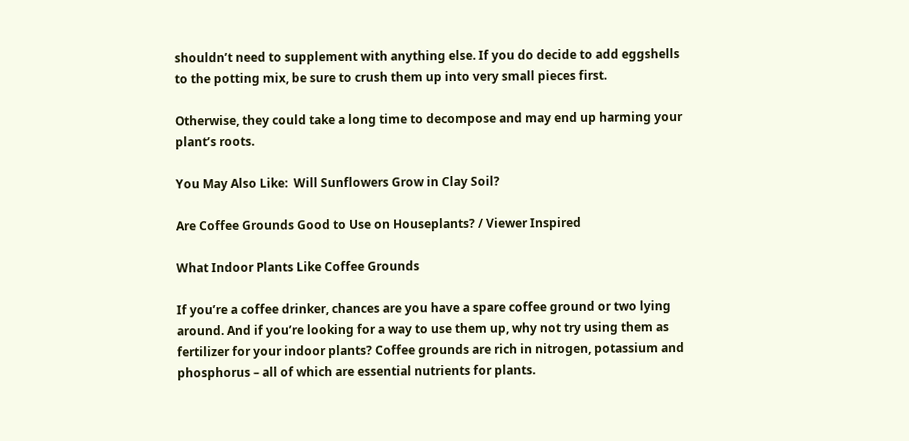shouldn’t need to supplement with anything else. If you do decide to add eggshells to the potting mix, be sure to crush them up into very small pieces first.

Otherwise, they could take a long time to decompose and may end up harming your plant’s roots.

You May Also Like:  Will Sunflowers Grow in Clay Soil?

Are Coffee Grounds Good to Use on Houseplants? / Viewer Inspired

What Indoor Plants Like Coffee Grounds

If you’re a coffee drinker, chances are you have a spare coffee ground or two lying around. And if you’re looking for a way to use them up, why not try using them as fertilizer for your indoor plants? Coffee grounds are rich in nitrogen, potassium and phosphorus – all of which are essential nutrients for plants.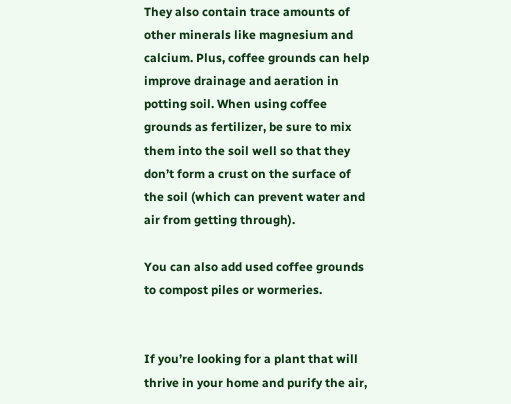They also contain trace amounts of other minerals like magnesium and calcium. Plus, coffee grounds can help improve drainage and aeration in potting soil. When using coffee grounds as fertilizer, be sure to mix them into the soil well so that they don’t form a crust on the surface of the soil (which can prevent water and air from getting through).

You can also add used coffee grounds to compost piles or wormeries.


If you’re looking for a plant that will thrive in your home and purify the air,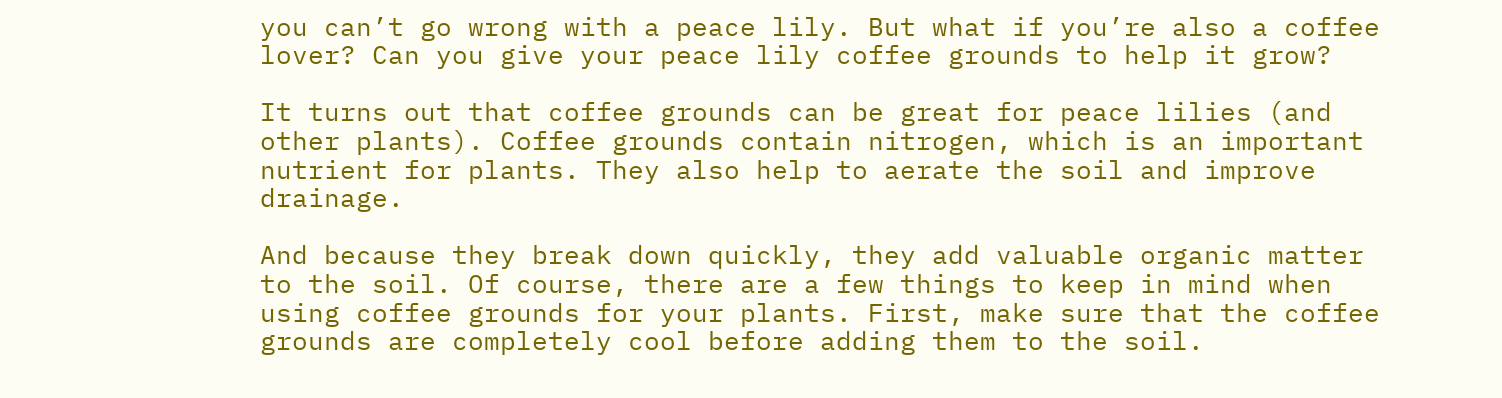you can’t go wrong with a peace lily. But what if you’re also a coffee lover? Can you give your peace lily coffee grounds to help it grow?

It turns out that coffee grounds can be great for peace lilies (and other plants). Coffee grounds contain nitrogen, which is an important nutrient for plants. They also help to aerate the soil and improve drainage.

And because they break down quickly, they add valuable organic matter to the soil. Of course, there are a few things to keep in mind when using coffee grounds for your plants. First, make sure that the coffee grounds are completely cool before adding them to the soil.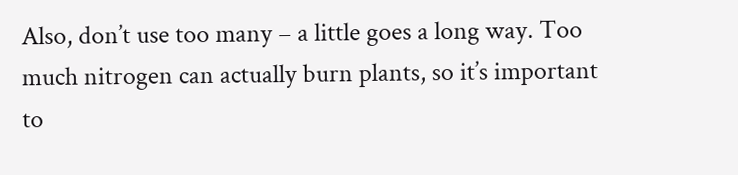Also, don’t use too many – a little goes a long way. Too much nitrogen can actually burn plants, so it’s important to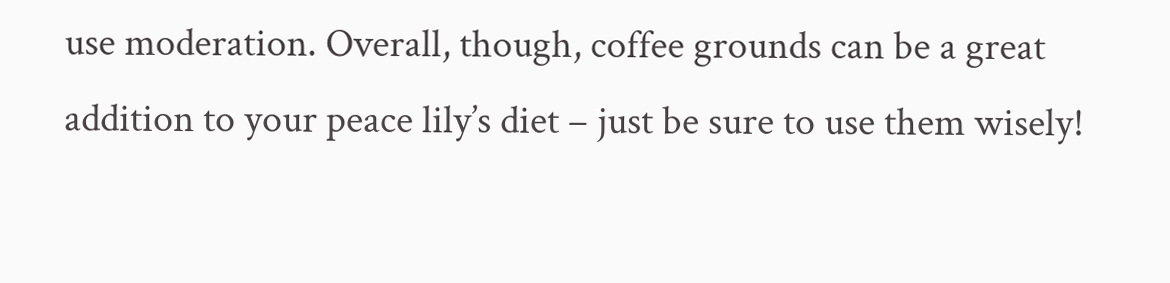use moderation. Overall, though, coffee grounds can be a great addition to your peace lily’s diet – just be sure to use them wisely!